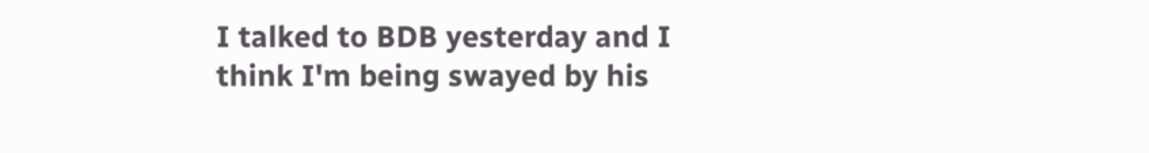I talked to BDB yesterday and I think I'm being swayed by his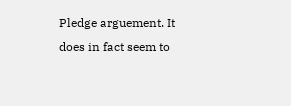Pledge arguement. It does in fact seem to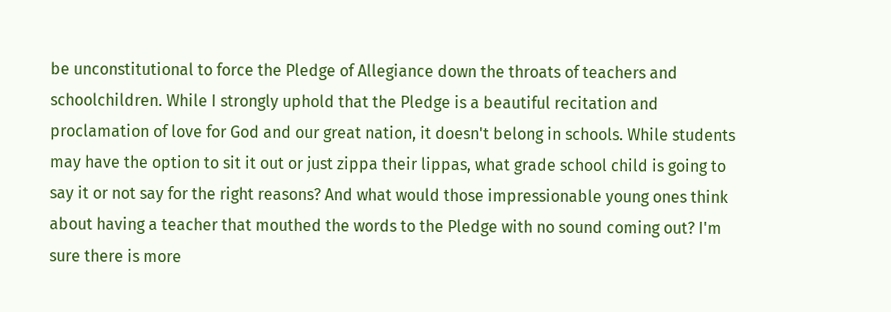be unconstitutional to force the Pledge of Allegiance down the throats of teachers and schoolchildren. While I strongly uphold that the Pledge is a beautiful recitation and proclamation of love for God and our great nation, it doesn't belong in schools. While students may have the option to sit it out or just zippa their lippas, what grade school child is going to say it or not say for the right reasons? And what would those impressionable young ones think about having a teacher that mouthed the words to the Pledge with no sound coming out? I'm sure there is more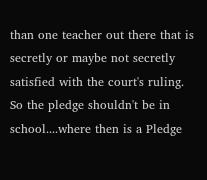than one teacher out there that is secretly or maybe not secretly satisfied with the court's ruling. So the pledge shouldn't be in school....where then is a Pledge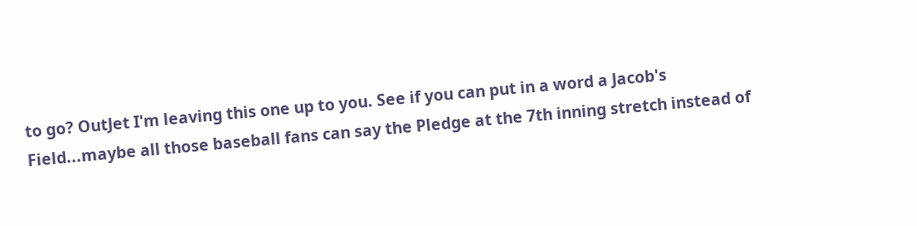to go? OutJet I'm leaving this one up to you. See if you can put in a word a Jacob's Field...maybe all those baseball fans can say the Pledge at the 7th inning stretch instead of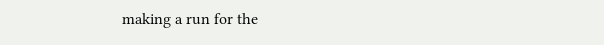making a run for the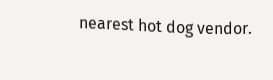nearest hot dog vendor.